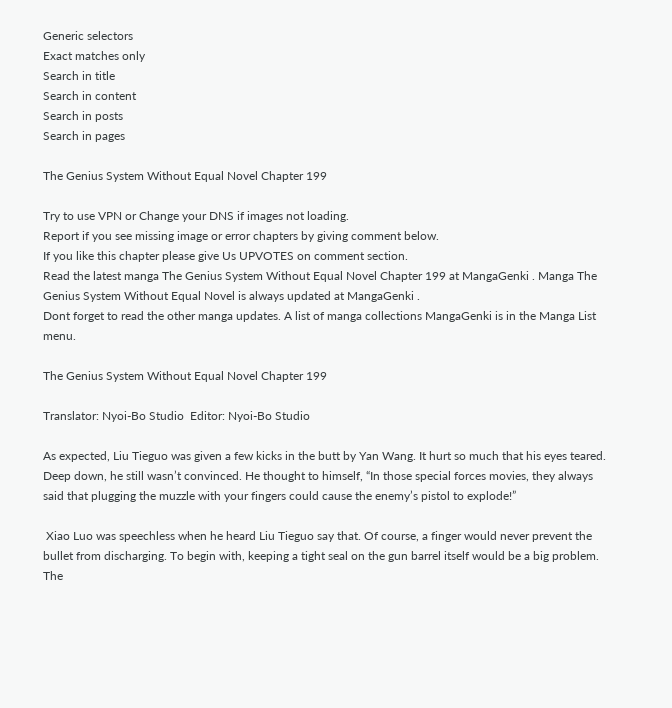Generic selectors
Exact matches only
Search in title
Search in content
Search in posts
Search in pages

The Genius System Without Equal Novel Chapter 199

Try to use VPN or Change your DNS if images not loading.
Report if you see missing image or error chapters by giving comment below.
If you like this chapter please give Us UPVOTES on comment section.
Read the latest manga The Genius System Without Equal Novel Chapter 199 at MangaGenki . Manga The Genius System Without Equal Novel is always updated at MangaGenki .
Dont forget to read the other manga updates. A list of manga collections MangaGenki is in the Manga List menu.

The Genius System Without Equal Novel Chapter 199

Translator: Nyoi-Bo Studio  Editor: Nyoi-Bo Studio

As expected, Liu Tieguo was given a few kicks in the butt by Yan Wang. It hurt so much that his eyes teared. Deep down, he still wasn’t convinced. He thought to himself, “In those special forces movies, they always said that plugging the muzzle with your fingers could cause the enemy’s pistol to explode!”

 Xiao Luo was speechless when he heard Liu Tieguo say that. Of course, a finger would never prevent the bullet from discharging. To begin with, keeping a tight seal on the gun barrel itself would be a big problem. The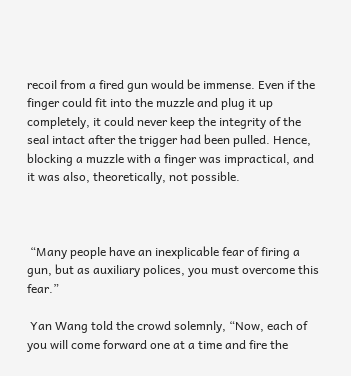recoil from a fired gun would be immense. Even if the finger could fit into the muzzle and plug it up completely, it could never keep the integrity of the seal intact after the trigger had been pulled. Hence, blocking a muzzle with a finger was impractical, and it was also, theoretically, not possible.



 “Many people have an inexplicable fear of firing a gun, but as auxiliary polices, you must overcome this fear.”

 Yan Wang told the crowd solemnly, “Now, each of you will come forward one at a time and fire the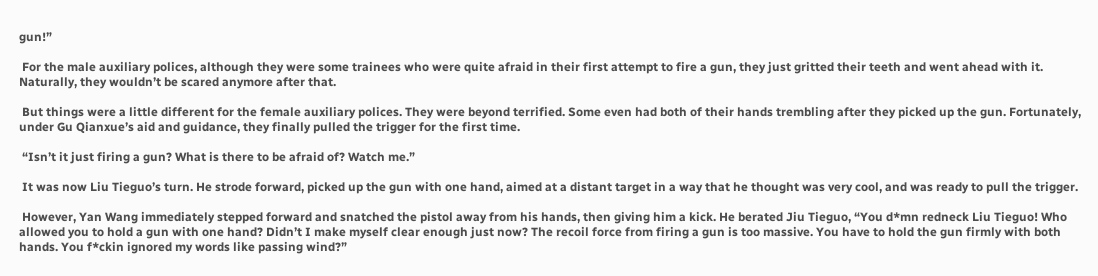gun!”

 For the male auxiliary polices, although they were some trainees who were quite afraid in their first attempt to fire a gun, they just gritted their teeth and went ahead with it. Naturally, they wouldn’t be scared anymore after that.

 But things were a little different for the female auxiliary polices. They were beyond terrified. Some even had both of their hands trembling after they picked up the gun. Fortunately, under Gu Qianxue’s aid and guidance, they finally pulled the trigger for the first time.

 “Isn’t it just firing a gun? What is there to be afraid of? Watch me.”

 It was now Liu Tieguo’s turn. He strode forward, picked up the gun with one hand, aimed at a distant target in a way that he thought was very cool, and was ready to pull the trigger.

 However, Yan Wang immediately stepped forward and snatched the pistol away from his hands, then giving him a kick. He berated Jiu Tieguo, “You d*mn redneck Liu Tieguo! Who allowed you to hold a gun with one hand? Didn’t I make myself clear enough just now? The recoil force from firing a gun is too massive. You have to hold the gun firmly with both hands. You f*ckin ignored my words like passing wind?”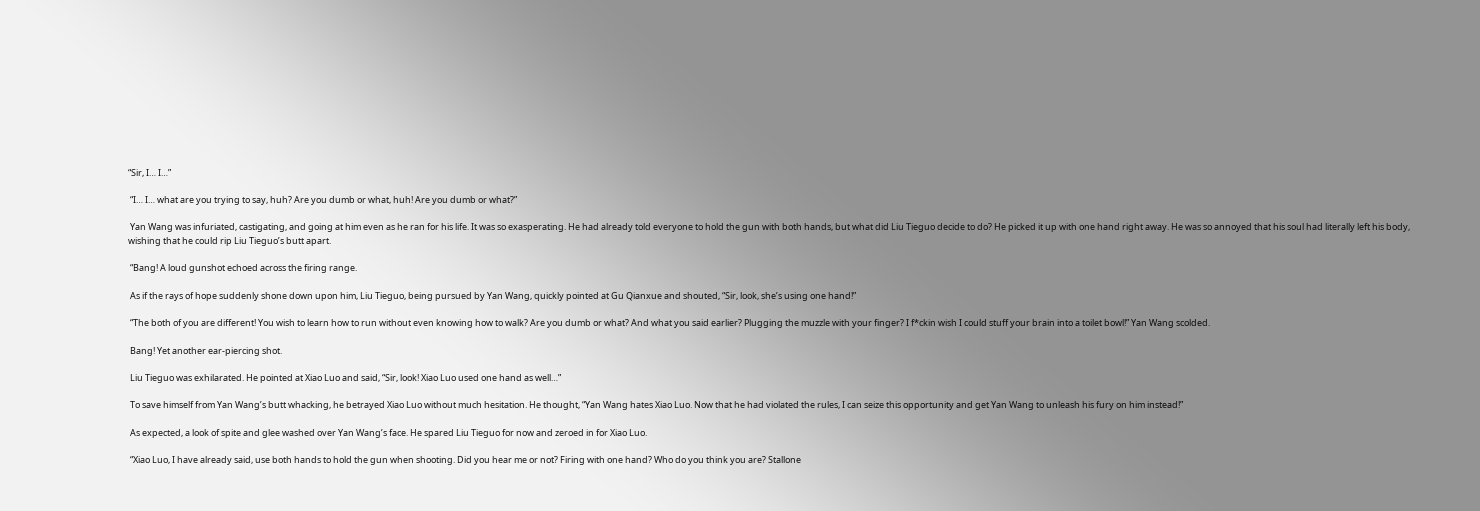“Sir, I… I…”

 “I… I… what are you trying to say, huh? Are you dumb or what, huh! Are you dumb or what?”

 Yan Wang was infuriated, castigating, and going at him even as he ran for his life. It was so exasperating. He had already told everyone to hold the gun with both hands, but what did Liu Tieguo decide to do? He picked it up with one hand right away. He was so annoyed that his soul had literally left his body, wishing that he could rip Liu Tieguo’s butt apart.

 “Bang! A loud gunshot echoed across the firing range.

 As if the rays of hope suddenly shone down upon him, Liu Tieguo, being pursued by Yan Wang, quickly pointed at Gu Qianxue and shouted, “Sir, look, she’s using one hand!”

 “The both of you are different! You wish to learn how to run without even knowing how to walk? Are you dumb or what? And what you said earlier? Plugging the muzzle with your finger? I f*ckin wish I could stuff your brain into a toilet bowl!” Yan Wang scolded.

 Bang! Yet another ear-piercing shot.

 Liu Tieguo was exhilarated. He pointed at Xiao Luo and said, “Sir, look! Xiao Luo used one hand as well…”

 To save himself from Yan Wang’s butt whacking, he betrayed Xiao Luo without much hesitation. He thought, “Yan Wang hates Xiao Luo. Now that he had violated the rules, I can seize this opportunity and get Yan Wang to unleash his fury on him instead!”

 As expected, a look of spite and glee washed over Yan Wang’s face. He spared Liu Tieguo for now and zeroed in for Xiao Luo.

 “Xiao Luo, I have already said, use both hands to hold the gun when shooting. Did you hear me or not? Firing with one hand? Who do you think you are? Stallone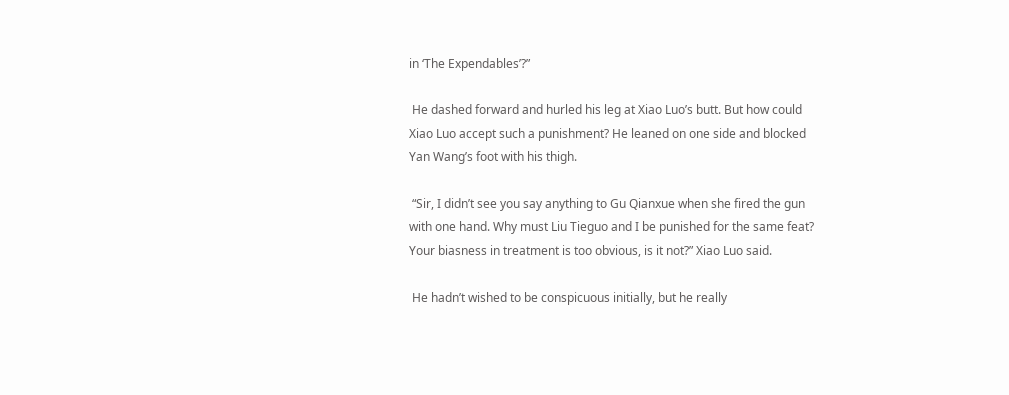in ‘The Expendables’?”

 He dashed forward and hurled his leg at Xiao Luo’s butt. But how could Xiao Luo accept such a punishment? He leaned on one side and blocked Yan Wang’s foot with his thigh.

 “Sir, I didn’t see you say anything to Gu Qianxue when she fired the gun with one hand. Why must Liu Tieguo and I be punished for the same feat? Your biasness in treatment is too obvious, is it not?” Xiao Luo said.

 He hadn’t wished to be conspicuous initially, but he really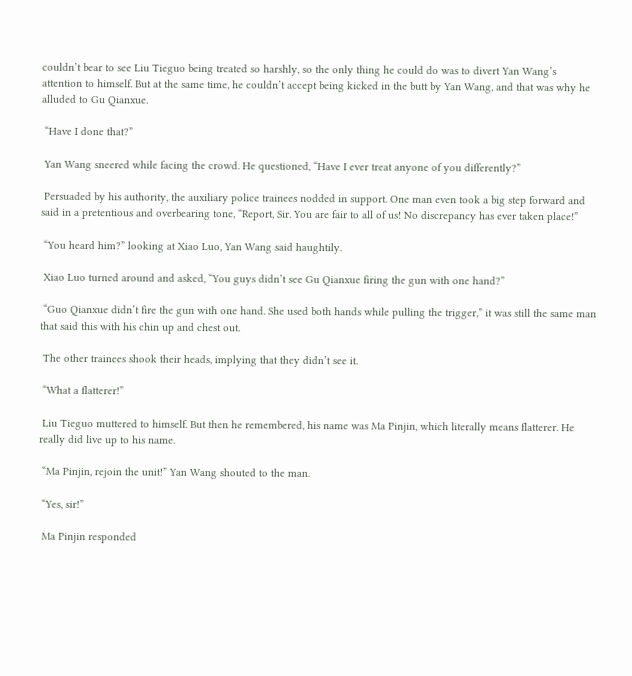couldn’t bear to see Liu Tieguo being treated so harshly, so the only thing he could do was to divert Yan Wang’s attention to himself. But at the same time, he couldn’t accept being kicked in the butt by Yan Wang, and that was why he alluded to Gu Qianxue.

 “Have I done that?”

 Yan Wang sneered while facing the crowd. He questioned, “Have I ever treat anyone of you differently?”

 Persuaded by his authority, the auxiliary police trainees nodded in support. One man even took a big step forward and said in a pretentious and overbearing tone, “Report, Sir. You are fair to all of us! No discrepancy has ever taken place!”

 “You heard him?” looking at Xiao Luo, Yan Wang said haughtily.

 Xiao Luo turned around and asked, “You guys didn’t see Gu Qianxue firing the gun with one hand?”

 “Guo Qianxue didn’t fire the gun with one hand. She used both hands while pulling the trigger,” it was still the same man that said this with his chin up and chest out.

 The other trainees shook their heads, implying that they didn’t see it.

 “What a flatterer!”

 Liu Tieguo muttered to himself. But then he remembered, his name was Ma Pinjin, which literally means flatterer. He really did live up to his name.

 “Ma Pinjin, rejoin the unit!” Yan Wang shouted to the man.

 “Yes, sir!”

 Ma Pinjin responded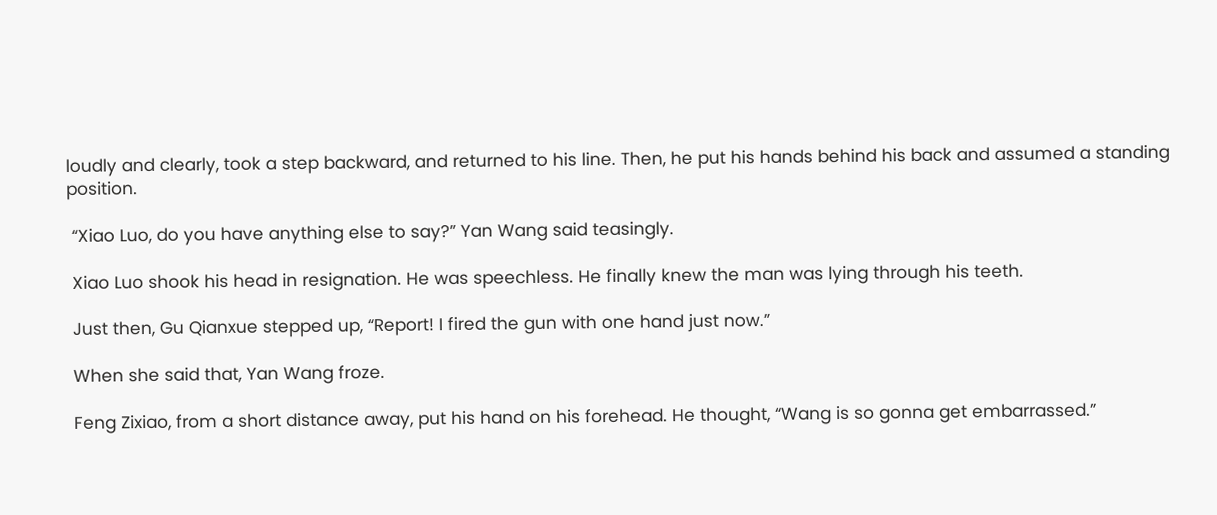loudly and clearly, took a step backward, and returned to his line. Then, he put his hands behind his back and assumed a standing position.

 “Xiao Luo, do you have anything else to say?” Yan Wang said teasingly.

 Xiao Luo shook his head in resignation. He was speechless. He finally knew the man was lying through his teeth.

 Just then, Gu Qianxue stepped up, “Report! I fired the gun with one hand just now.”

 When she said that, Yan Wang froze.

 Feng Zixiao, from a short distance away, put his hand on his forehead. He thought, “Wang is so gonna get embarrassed.”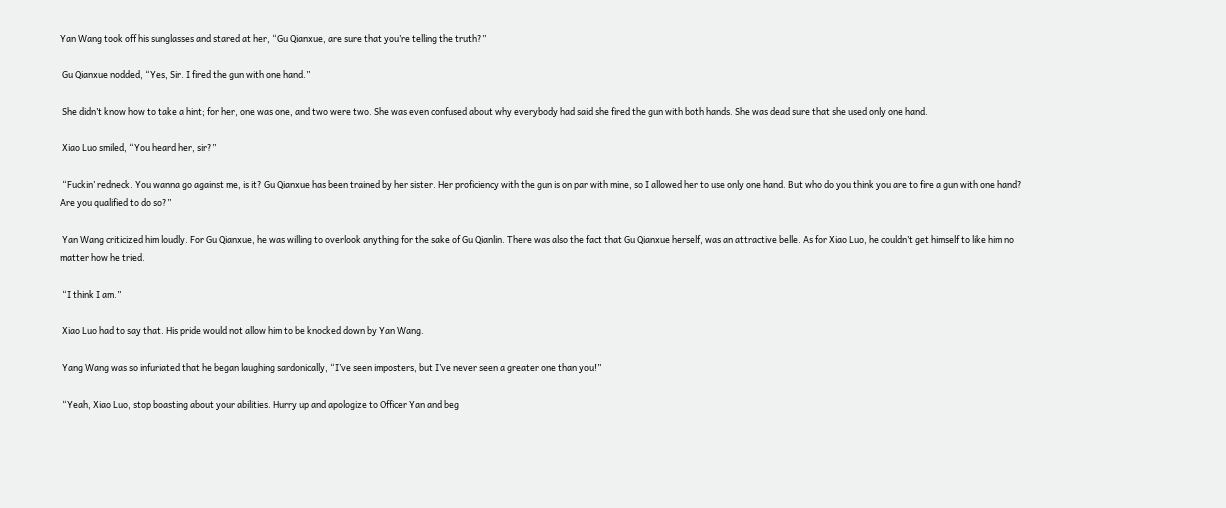Yan Wang took off his sunglasses and stared at her, “Gu Qianxue, are sure that you’re telling the truth?”

 Gu Qianxue nodded, “Yes, Sir. I fired the gun with one hand.”

 She didn’t know how to take a hint; for her, one was one, and two were two. She was even confused about why everybody had said she fired the gun with both hands. She was dead sure that she used only one hand.

 Xiao Luo smiled, “You heard her, sir?”

 “Fuckin’ redneck. You wanna go against me, is it? Gu Qianxue has been trained by her sister. Her proficiency with the gun is on par with mine, so I allowed her to use only one hand. But who do you think you are to fire a gun with one hand? Are you qualified to do so?”

 Yan Wang criticized him loudly. For Gu Qianxue, he was willing to overlook anything for the sake of Gu Qianlin. There was also the fact that Gu Qianxue herself, was an attractive belle. As for Xiao Luo, he couldn’t get himself to like him no matter how he tried.

 “I think I am.”

 Xiao Luo had to say that. His pride would not allow him to be knocked down by Yan Wang.

 Yang Wang was so infuriated that he began laughing sardonically, “I’ve seen imposters, but I’ve never seen a greater one than you!”

 “Yeah, Xiao Luo, stop boasting about your abilities. Hurry up and apologize to Officer Yan and beg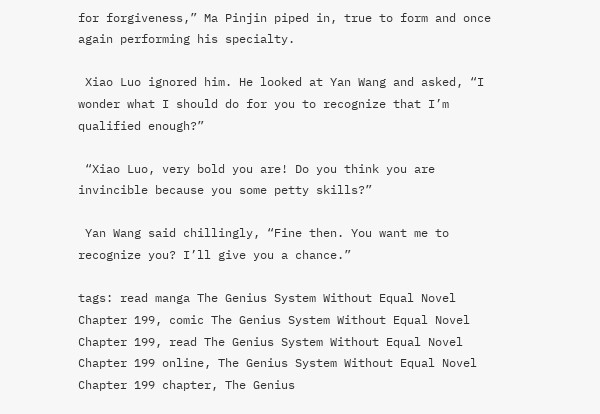for forgiveness,” Ma Pinjin piped in, true to form and once again performing his specialty.

 Xiao Luo ignored him. He looked at Yan Wang and asked, “I wonder what I should do for you to recognize that I’m qualified enough?”

 “Xiao Luo, very bold you are! Do you think you are invincible because you some petty skills?”

 Yan Wang said chillingly, “Fine then. You want me to recognize you? I’ll give you a chance.”

tags: read manga The Genius System Without Equal Novel Chapter 199, comic The Genius System Without Equal Novel Chapter 199, read The Genius System Without Equal Novel Chapter 199 online, The Genius System Without Equal Novel Chapter 199 chapter, The Genius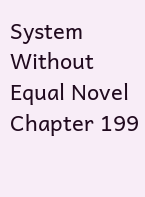System Without Equal Novel Chapter 199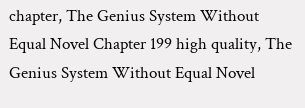chapter, The Genius System Without Equal Novel Chapter 199 high quality, The Genius System Without Equal Novel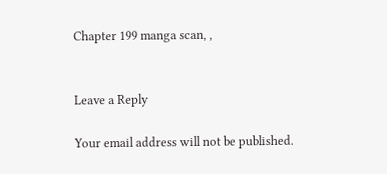Chapter 199 manga scan, ,


Leave a Reply

Your email address will not be published.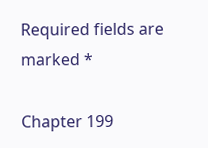Required fields are marked *

Chapter 199